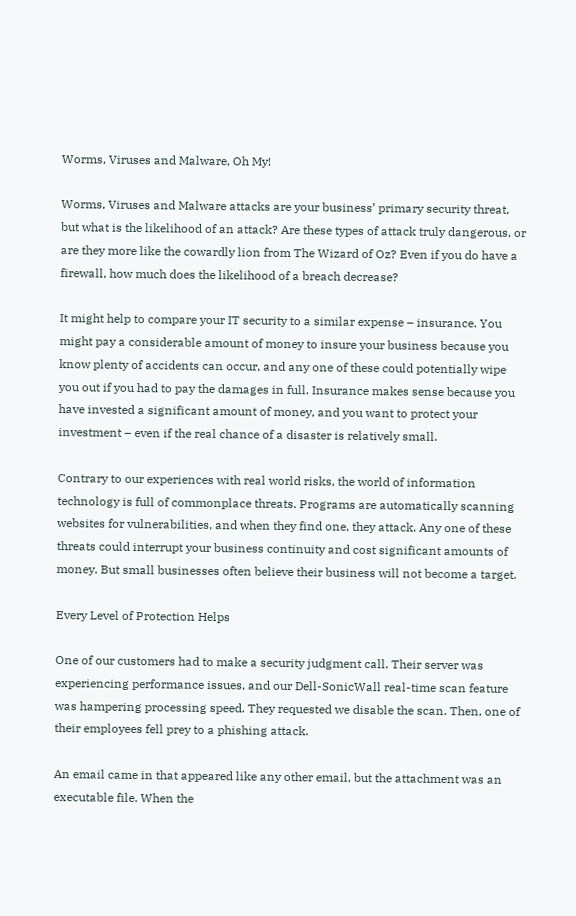Worms, Viruses and Malware, Oh My!

Worms, Viruses and Malware attacks are your business’ primary security threat, but what is the likelihood of an attack? Are these types of attack truly dangerous, or are they more like the cowardly lion from The Wizard of Oz? Even if you do have a firewall, how much does the likelihood of a breach decrease?

It might help to compare your IT security to a similar expense – insurance. You might pay a considerable amount of money to insure your business because you know plenty of accidents can occur, and any one of these could potentially wipe you out if you had to pay the damages in full. Insurance makes sense because you have invested a significant amount of money, and you want to protect your investment – even if the real chance of a disaster is relatively small.

Contrary to our experiences with real world risks, the world of information technology is full of commonplace threats. Programs are automatically scanning websites for vulnerabilities, and when they find one, they attack. Any one of these threats could interrupt your business continuity and cost significant amounts of money. But small businesses often believe their business will not become a target.

Every Level of Protection Helps

One of our customers had to make a security judgment call. Their server was experiencing performance issues, and our Dell-SonicWall real-time scan feature was hampering processing speed. They requested we disable the scan. Then, one of their employees fell prey to a phishing attack.

An email came in that appeared like any other email, but the attachment was an executable file. When the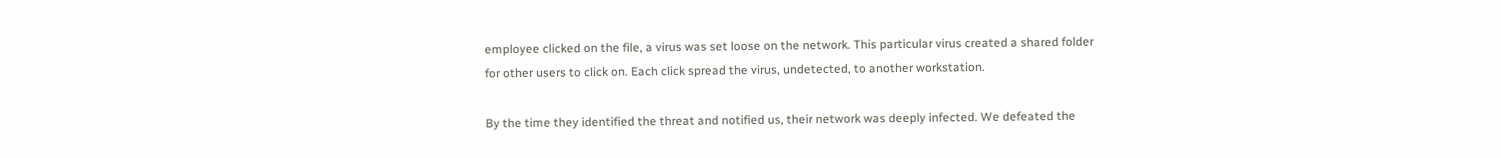employee clicked on the file, a virus was set loose on the network. This particular virus created a shared folder for other users to click on. Each click spread the virus, undetected, to another workstation.

By the time they identified the threat and notified us, their network was deeply infected. We defeated the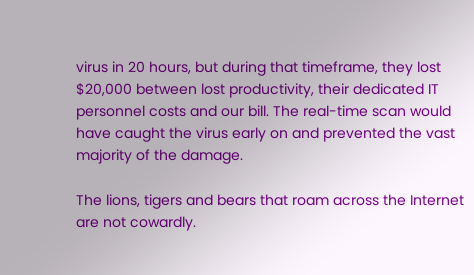virus in 20 hours, but during that timeframe, they lost $20,000 between lost productivity, their dedicated IT personnel costs and our bill. The real-time scan would have caught the virus early on and prevented the vast majority of the damage.

The lions, tigers and bears that roam across the Internet are not cowardly.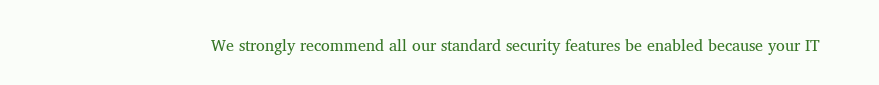We strongly recommend all our standard security features be enabled because your IT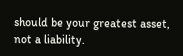should be your greatest asset, not a liability.